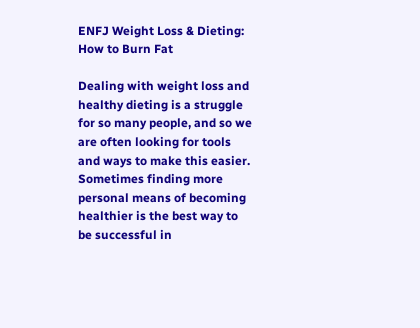ENFJ Weight Loss & Dieting: How to Burn Fat

Dealing with weight loss and healthy dieting is a struggle for so many people, and so we are often looking for tools and ways to make this easier. Sometimes finding more personal means of becoming healthier is the best way to be successful in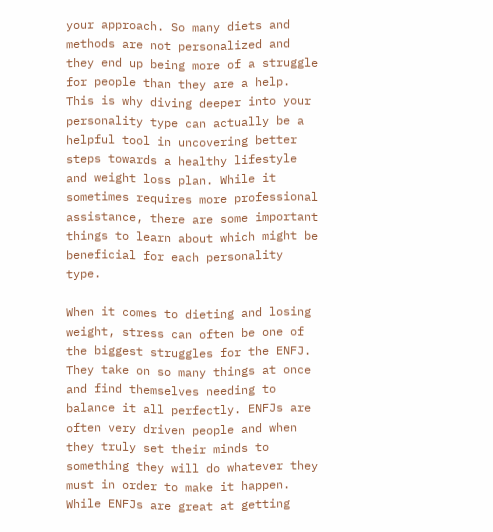your approach. So many diets and methods are not personalized and they end up being more of a struggle for people than they are a help. This is why diving deeper into your personality type can actually be a helpful tool in uncovering better steps towards a healthy lifestyle and weight loss plan. While it sometimes requires more professional assistance, there are some important things to learn about which might be beneficial for each personality type.

When it comes to dieting and losing weight, stress can often be one of the biggest struggles for the ENFJ. They take on so many things at once and find themselves needing to balance it all perfectly. ENFJs are often very driven people and when they truly set their minds to something they will do whatever they must in order to make it happen. While ENFJs are great at getting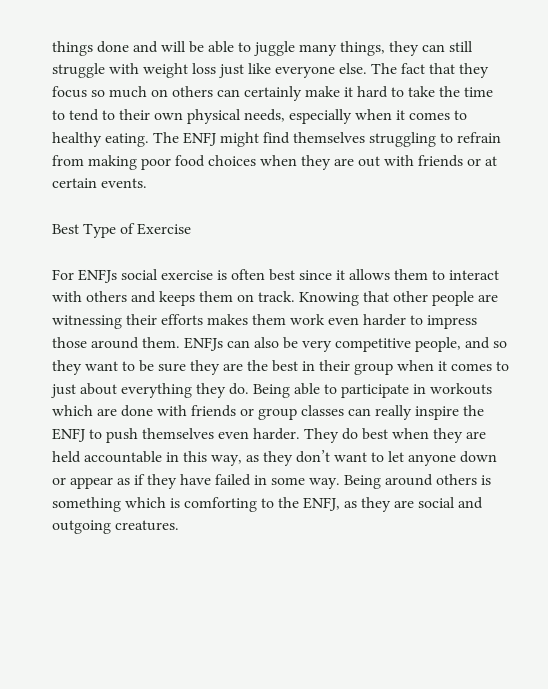things done and will be able to juggle many things, they can still struggle with weight loss just like everyone else. The fact that they focus so much on others can certainly make it hard to take the time to tend to their own physical needs, especially when it comes to healthy eating. The ENFJ might find themselves struggling to refrain from making poor food choices when they are out with friends or at certain events.

Best Type of Exercise

For ENFJs social exercise is often best since it allows them to interact with others and keeps them on track. Knowing that other people are witnessing their efforts makes them work even harder to impress those around them. ENFJs can also be very competitive people, and so they want to be sure they are the best in their group when it comes to just about everything they do. Being able to participate in workouts which are done with friends or group classes can really inspire the ENFJ to push themselves even harder. They do best when they are held accountable in this way, as they don’t want to let anyone down or appear as if they have failed in some way. Being around others is something which is comforting to the ENFJ, as they are social and outgoing creatures.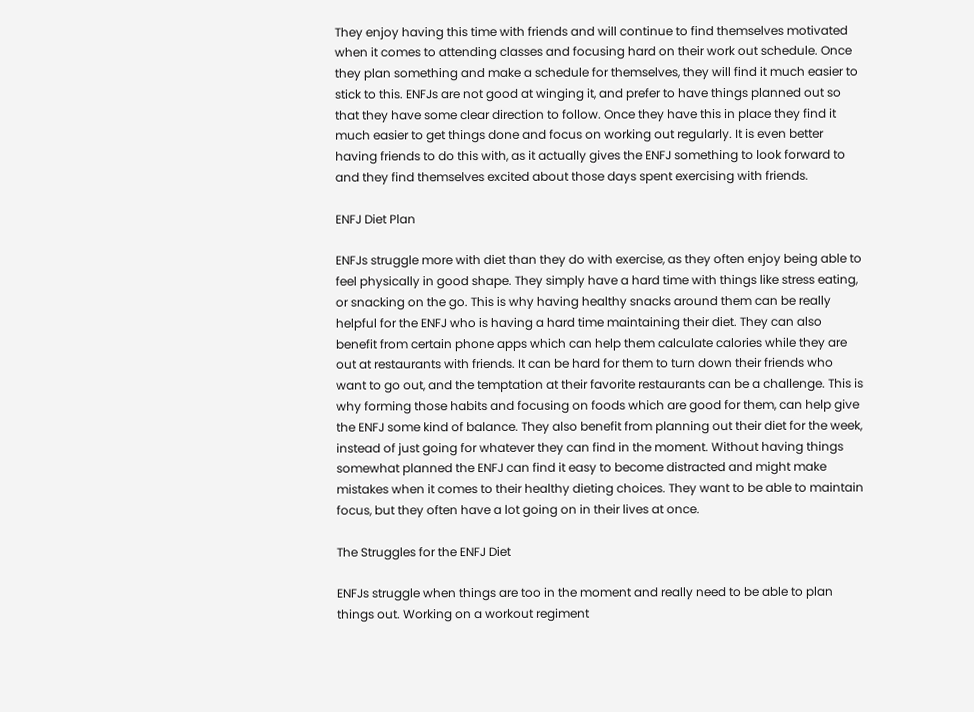They enjoy having this time with friends and will continue to find themselves motivated when it comes to attending classes and focusing hard on their work out schedule. Once they plan something and make a schedule for themselves, they will find it much easier to stick to this. ENFJs are not good at winging it, and prefer to have things planned out so that they have some clear direction to follow. Once they have this in place they find it much easier to get things done and focus on working out regularly. It is even better having friends to do this with, as it actually gives the ENFJ something to look forward to and they find themselves excited about those days spent exercising with friends.

ENFJ Diet Plan

ENFJs struggle more with diet than they do with exercise, as they often enjoy being able to feel physically in good shape. They simply have a hard time with things like stress eating, or snacking on the go. This is why having healthy snacks around them can be really helpful for the ENFJ who is having a hard time maintaining their diet. They can also benefit from certain phone apps which can help them calculate calories while they are out at restaurants with friends. It can be hard for them to turn down their friends who want to go out, and the temptation at their favorite restaurants can be a challenge. This is why forming those habits and focusing on foods which are good for them, can help give the ENFJ some kind of balance. They also benefit from planning out their diet for the week, instead of just going for whatever they can find in the moment. Without having things somewhat planned the ENFJ can find it easy to become distracted and might make mistakes when it comes to their healthy dieting choices. They want to be able to maintain focus, but they often have a lot going on in their lives at once.

The Struggles for the ENFJ Diet

ENFJs struggle when things are too in the moment and really need to be able to plan things out. Working on a workout regiment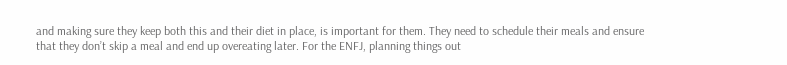and making sure they keep both this and their diet in place, is important for them. They need to schedule their meals and ensure that they don’t skip a meal and end up overeating later. For the ENFJ, planning things out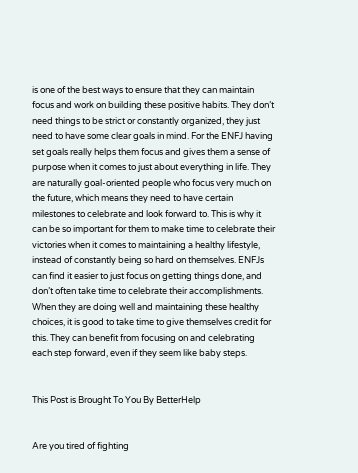is one of the best ways to ensure that they can maintain focus and work on building these positive habits. They don’t need things to be strict or constantly organized, they just need to have some clear goals in mind. For the ENFJ having set goals really helps them focus and gives them a sense of purpose when it comes to just about everything in life. They are naturally goal-oriented people who focus very much on the future, which means they need to have certain milestones to celebrate and look forward to. This is why it can be so important for them to make time to celebrate their victories when it comes to maintaining a healthy lifestyle, instead of constantly being so hard on themselves. ENFJs can find it easier to just focus on getting things done, and don’t often take time to celebrate their accomplishments. When they are doing well and maintaining these healthy choices, it is good to take time to give themselves credit for this. They can benefit from focusing on and celebrating each step forward, even if they seem like baby steps.


This Post is Brought To You By BetterHelp


Are you tired of fighting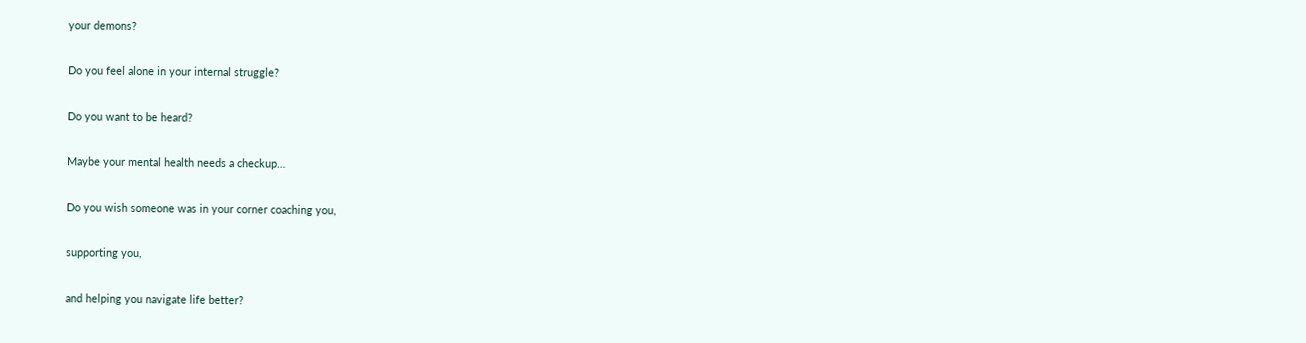your demons?


Do you feel alone in your internal struggle?


Do you want to be heard?


Maybe your mental health needs a checkup…


Do you wish someone was in your corner coaching you,


supporting you,


and helping you navigate life better?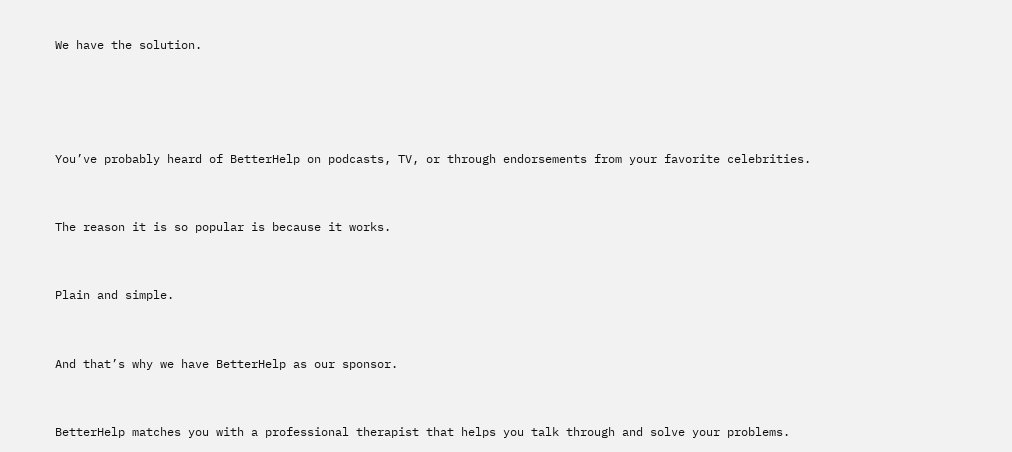We have the solution.




You’ve probably heard of BetterHelp on podcasts, TV, or through endorsements from your favorite celebrities.


The reason it is so popular is because it works.


Plain and simple.


And that’s why we have BetterHelp as our sponsor.


BetterHelp matches you with a professional therapist that helps you talk through and solve your problems.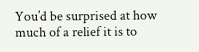You’d be surprised at how much of a relief it is to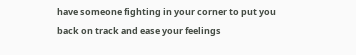have someone fighting in your corner to put you back on track and ease your feelings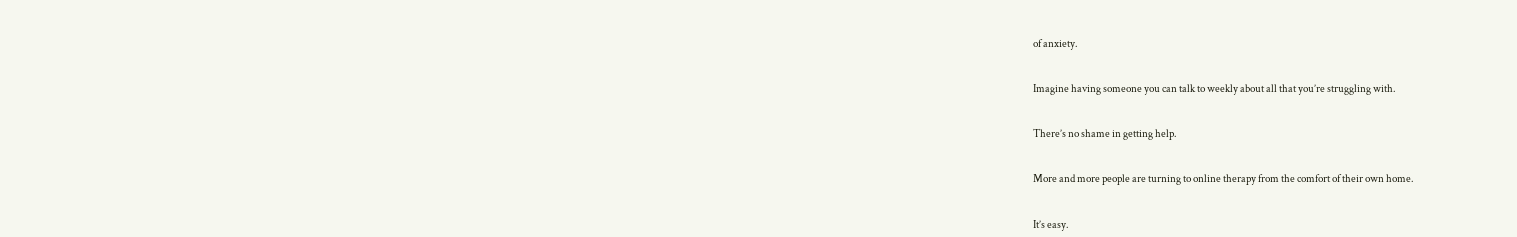of anxiety.


Imagine having someone you can talk to weekly about all that you’re struggling with.


There’s no shame in getting help.


More and more people are turning to online therapy from the comfort of their own home.


It’s easy.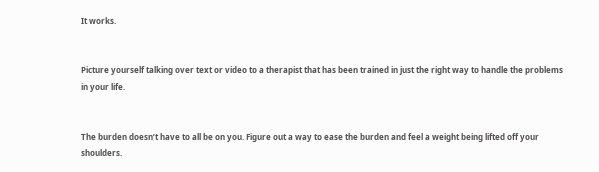It works.


Picture yourself talking over text or video to a therapist that has been trained in just the right way to handle the problems in your life.


The burden doesn’t have to all be on you. Figure out a way to ease the burden and feel a weight being lifted off your shoulders.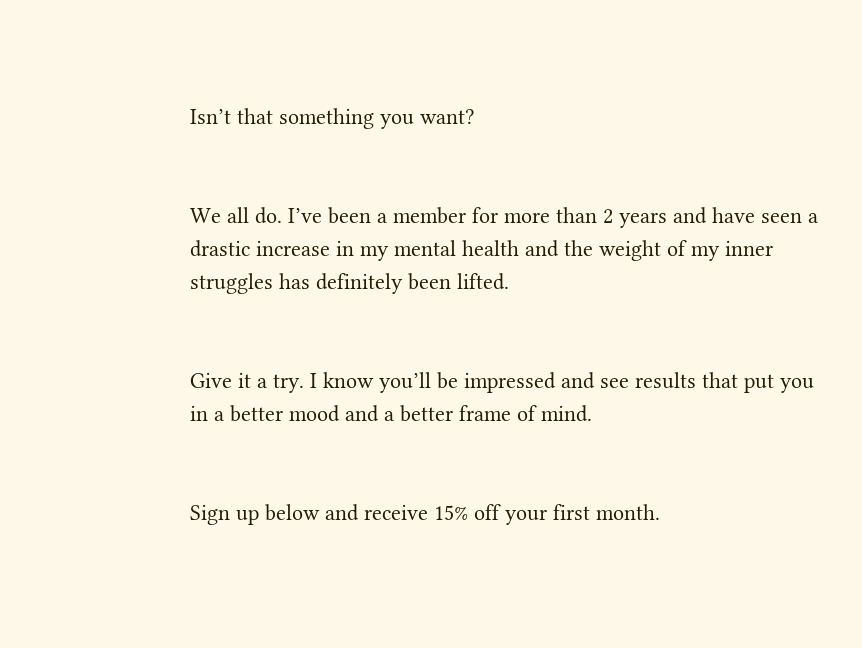Isn’t that something you want?


We all do. I’ve been a member for more than 2 years and have seen a drastic increase in my mental health and the weight of my inner struggles has definitely been lifted.


Give it a try. I know you’ll be impressed and see results that put you in a better mood and a better frame of mind.


Sign up below and receive 15% off your first month.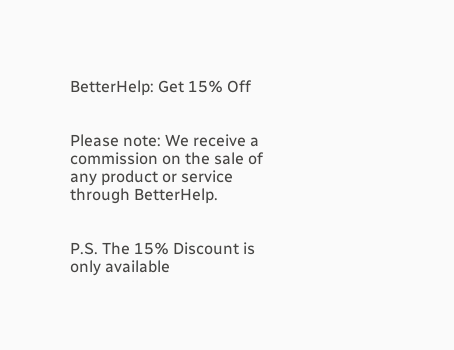BetterHelp: Get 15% Off


Please note: We receive a commission on the sale of any product or service through BetterHelp.


P.S. The 15% Discount is only available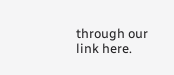through our link here.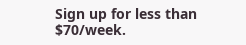Sign up for less than $70/week.